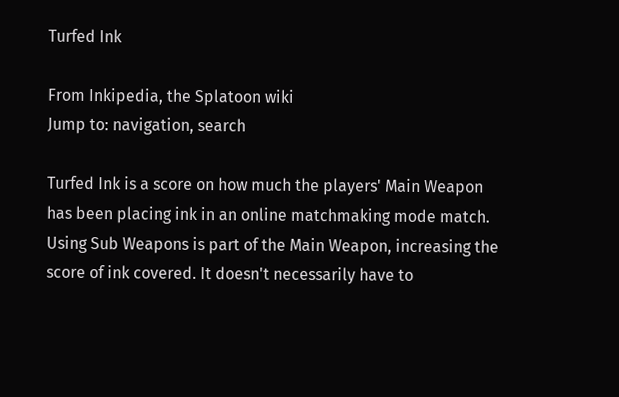Turfed Ink

From Inkipedia, the Splatoon wiki
Jump to: navigation, search

Turfed Ink is a score on how much the players' Main Weapon has been placing ink in an online matchmaking mode match. Using Sub Weapons is part of the Main Weapon, increasing the score of ink covered. It doesn't necessarily have to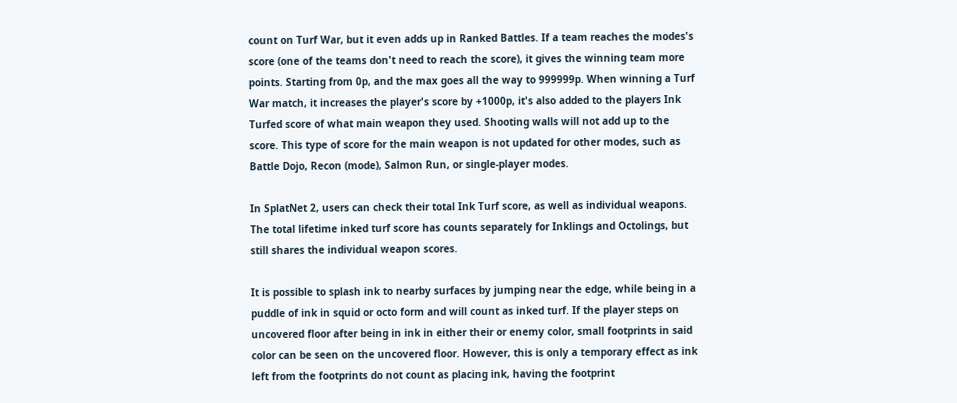count on Turf War, but it even adds up in Ranked Battles. If a team reaches the modes's score (one of the teams don't need to reach the score), it gives the winning team more points. Starting from 0p, and the max goes all the way to 999999p. When winning a Turf War match, it increases the player's score by +1000p, it's also added to the players Ink Turfed score of what main weapon they used. Shooting walls will not add up to the score. This type of score for the main weapon is not updated for other modes, such as Battle Dojo, Recon (mode), Salmon Run, or single-player modes.

In SplatNet 2, users can check their total Ink Turf score, as well as individual weapons. The total lifetime inked turf score has counts separately for Inklings and Octolings, but still shares the individual weapon scores.

It is possible to splash ink to nearby surfaces by jumping near the edge, while being in a puddle of ink in squid or octo form and will count as inked turf. If the player steps on uncovered floor after being in ink in either their or enemy color, small footprints in said color can be seen on the uncovered floor. However, this is only a temporary effect as ink left from the footprints do not count as placing ink, having the footprint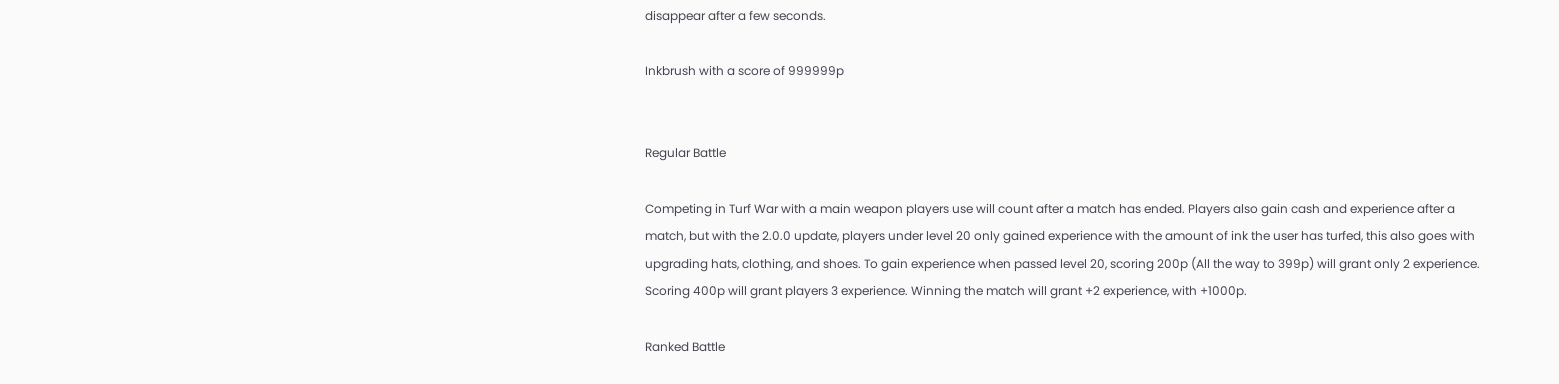disappear after a few seconds.

Inkbrush with a score of 999999p


Regular Battle

Competing in Turf War with a main weapon players use will count after a match has ended. Players also gain cash and experience after a match, but with the 2.0.0 update, players under level 20 only gained experience with the amount of ink the user has turfed, this also goes with upgrading hats, clothing, and shoes. To gain experience when passed level 20, scoring 200p (All the way to 399p) will grant only 2 experience. Scoring 400p will grant players 3 experience. Winning the match will grant +2 experience, with +1000p.

Ranked Battle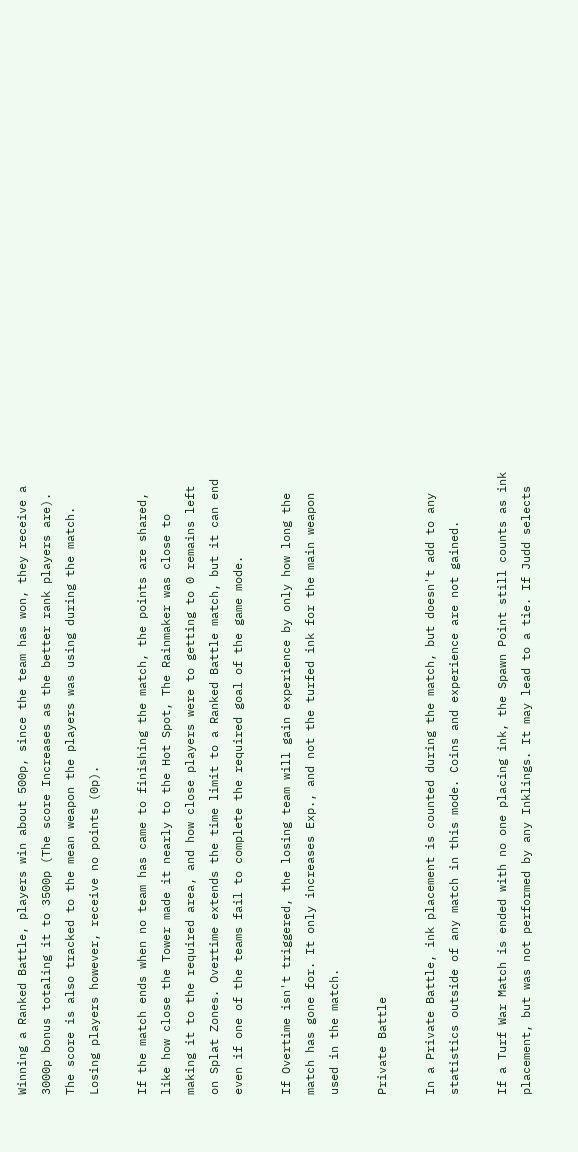Winning a Ranked Battle, players win about 500p, since the team has won, they receive a 3000p bonus totaling it to 3500p (The score Increases as the better rank players are). The score is also tracked to the mean weapon the players was using during the match. Losing players however, receive no points (0p).

If the match ends when no team has came to finishing the match, the points are shared, like how close the Tower made it nearly to the Hot Spot, The Rainmaker was close to making it to the required area, and how close players were to getting to 0 remains left on Splat Zones. Overtime extends the time limit to a Ranked Battle match, but it can end even if one of the teams fail to complete the required goal of the game mode.

If Overtime isn't triggered, the losing team will gain experience by only how long the match has gone for. It only increases Exp., and not the turfed ink for the main weapon used in the match.

Private Battle

In a Private Battle, ink placement is counted during the match, but doesn't add to any statistics outside of any match in this mode. Coins and experience are not gained.

If a Turf War Match is ended with no one placing ink, the Spawn Point still counts as ink placement, but was not performed by any Inklings. It may lead to a tie. If Judd selects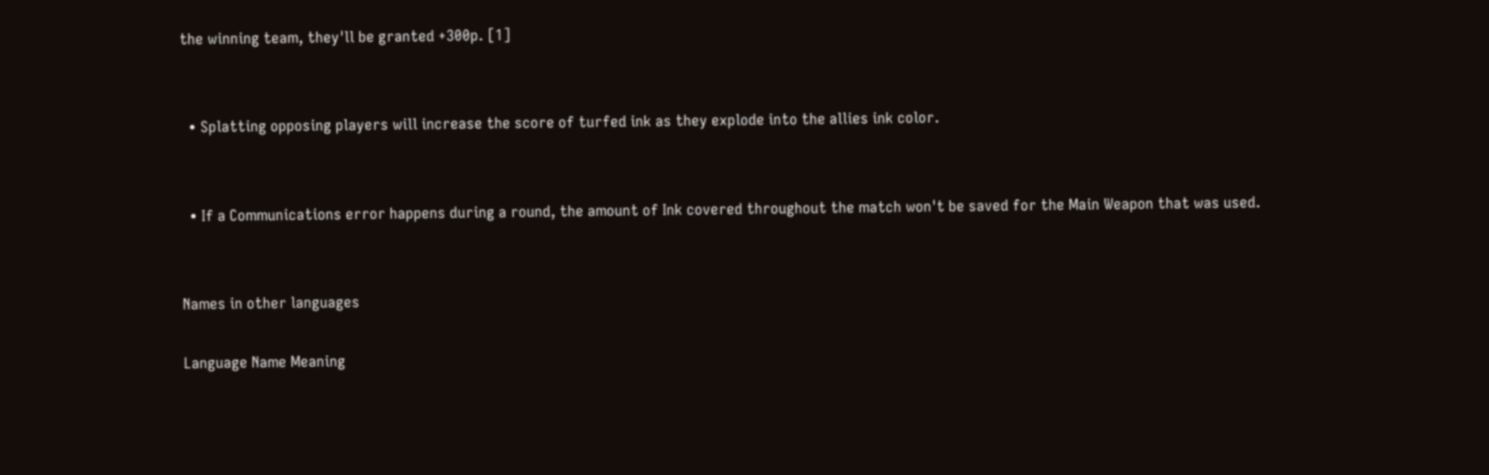the winning team, they'll be granted +300p. [1]


  • Splatting opposing players will increase the score of turfed ink as they explode into the allies ink color.


  • If a Communications error happens during a round, the amount of Ink covered throughout the match won't be saved for the Main Weapon that was used.


Names in other languages

Language Name Meaning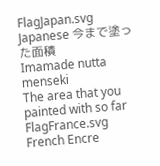FlagJapan.svg Japanese 今まで塗った面積
Imamade nutta menseki
The area that you painted with so far
FlagFrance.svg French Encre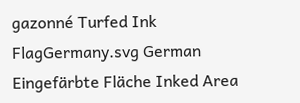gazonné Turfed Ink
FlagGermany.svg German Eingefärbte Fläche Inked Area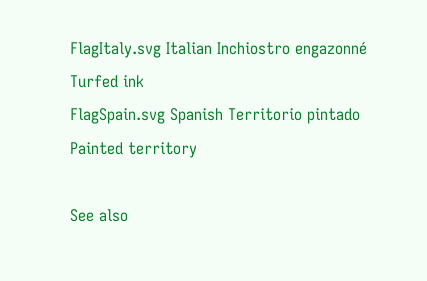FlagItaly.svg Italian Inchiostro engazonné Turfed ink
FlagSpain.svg Spanish Territorio pintado Painted territory

See also